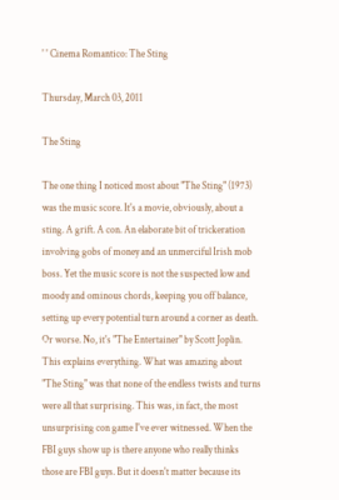' ' Cinema Romantico: The Sting

Thursday, March 03, 2011

The Sting

The one thing I noticed most about "The Sting" (1973) was the music score. It's a movie, obviously, about a sting. A grift. A con. An elaborate bit of trickeration involving gobs of money and an unmerciful Irish mob boss. Yet the music score is not the suspected low and moody and ominous chords, keeping you off balance, setting up every potential turn around a corner as death. Or worse. No, it's "The Entertainer" by Scott Joplin. This explains everything. What was amazing about "The Sting" was that none of the endless twists and turns were all that surprising. This was, in fact, the most unsurprising con game I've ever witnessed. When the FBI guys show up is there anyone who really thinks those are FBI guys. But it doesn't matter because its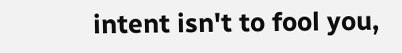intent isn't to fool you,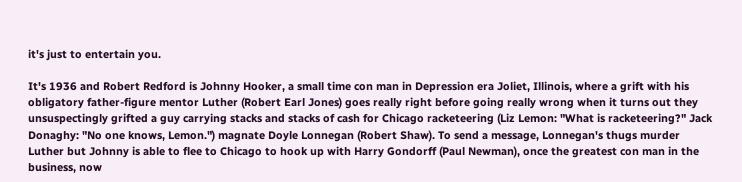it's just to entertain you.

It's 1936 and Robert Redford is Johnny Hooker, a small time con man in Depression era Joliet, Illinois, where a grift with his obligatory father-figure mentor Luther (Robert Earl Jones) goes really right before going really wrong when it turns out they unsuspectingly grifted a guy carrying stacks and stacks of cash for Chicago racketeering (Liz Lemon: "What is racketeering?" Jack Donaghy: "No one knows, Lemon.") magnate Doyle Lonnegan (Robert Shaw). To send a message, Lonnegan's thugs murder Luther but Johnny is able to flee to Chicago to hook up with Harry Gondorff (Paul Newman), once the greatest con man in the business, now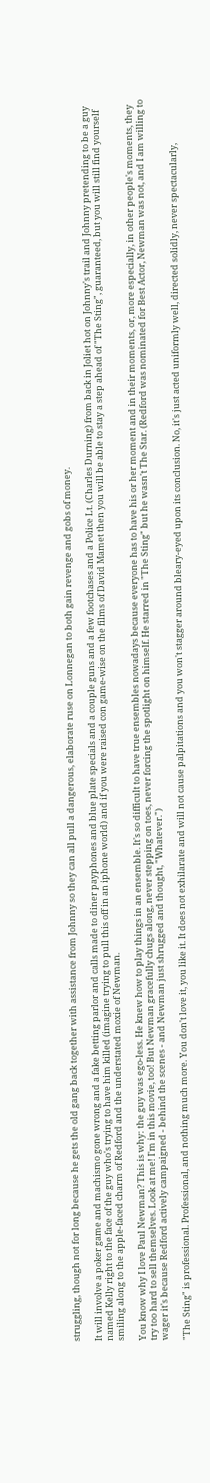struggling, though not for long because he gets the old gang back together with assistance from Johnny so they can all pull a dangerous, elaborate ruse on Lonnegan to both gain revenge and gobs of money.

It will involve a poker game and machismo gone wrong and a fake betting parlor and calls made to diner payphones and blue plate specials and a couple guns and a few footchases and a Police Lt. (Charles Durning) from back in Joliet hot on Johnny's trail and Johnny pretending to be a guy named Kelly right to the face of the guy who's trying to have him killed (imagine trying to pull this off in an iphone world) and if you were raised con game-wise on the films of David Mamet then you will be able to stay a step ahead of "The Sting", guaranteed, but you will still find yourself smiling along to the apple-faced charm of Redford and the understated moxie of Newman.

You know why I love Paul Newman? This is why: the guy was ego-less. He knew how to play things in an ensemble. It's so difficult to have true ensembles nowadays because everyone has to have his or her moment and in their moments, or, more especially, in other people's moments, they try too hard to sell themselves. Look at me! I'm in this movie, too! But Newman gracefully chugs along, never stepping on toes, never forcing the spotlight on himself. He starred in "The Sting" but he wasn't The Star. (Redford was nominated for Best Actor, Newman was not, and I am willing to wager it's because Redford actively campaigned - behind the scenes - and Newman just shrugged and thought, "Whatever.")

"The Sting" is professional. Professional, and nothing much more. You don't love it, you like it. It does not exhilarate and will not cause palpitations and you won't stagger around bleary-eyed upon its conclusion. No, it's just acted uniformly well, directed solidly, never spectacularly,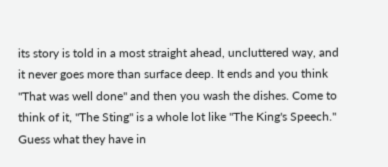its story is told in a most straight ahead, uncluttered way, and it never goes more than surface deep. It ends and you think "That was well done" and then you wash the dishes. Come to think of it, "The Sting" is a whole lot like "The King's Speech." Guess what they have in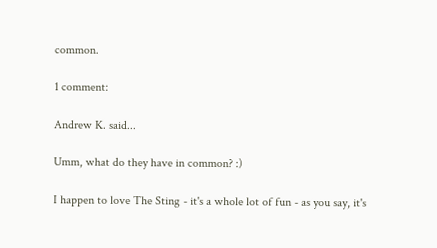common.

1 comment:

Andrew K. said...

Umm, what do they have in common? :)

I happen to love The Sting - it's a whole lot of fun - as you say, it's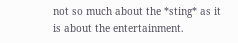not so much about the *sting* as it is about the entertainment.